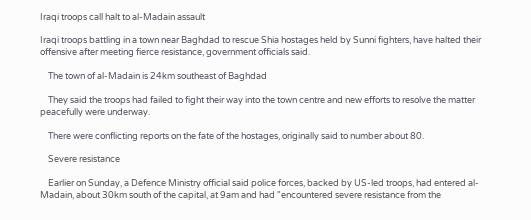Iraqi troops call halt to al-Madain assault

Iraqi troops battling in a town near Baghdad to rescue Shia hostages held by Sunni fighters, have halted their offensive after meeting fierce resistance, government officials said.

    The town of al-Madain is 24km southeast of Baghdad

    They said the troops had failed to fight their way into the town centre and new efforts to resolve the matter peacefully were underway.

    There were conflicting reports on the fate of the hostages, originally said to number about 80.

    Severe resistance

    Earlier on Sunday, a Defence Ministry official said police forces, backed by US-led troops, had entered al-Madain, about 30km south of the capital, at 9am and had "encountered severe resistance from the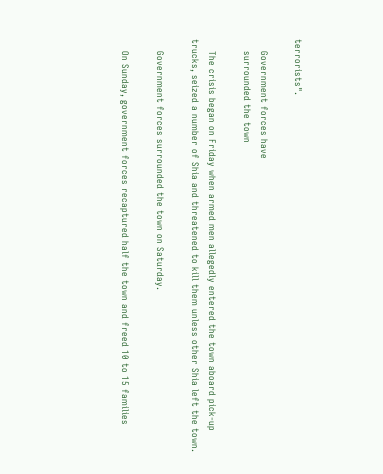terrorists".

    Government forces have
    surrounded the town

    The crisis began on Friday when armed men allegedly entered the town aboard pick-up trucks, seized a number of Shia and threatened to kill them unless other Shia left the town.

    Government forces surrounded the town on Saturday.

    On Sunday, government forces recaptured half the town and freed 10 to 15 families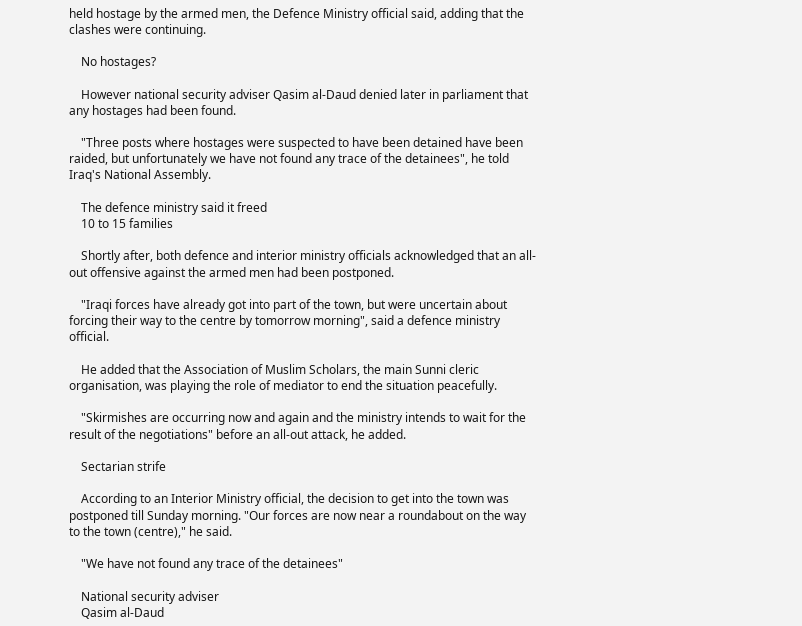held hostage by the armed men, the Defence Ministry official said, adding that the clashes were continuing.

    No hostages?

    However national security adviser Qasim al-Daud denied later in parliament that any hostages had been found.

    "Three posts where hostages were suspected to have been detained have been raided, but unfortunately we have not found any trace of the detainees", he told Iraq's National Assembly.

    The defence ministry said it freed
    10 to 15 families

    Shortly after, both defence and interior ministry officials acknowledged that an all-out offensive against the armed men had been postponed.

    "Iraqi forces have already got into part of the town, but were uncertain about forcing their way to the centre by tomorrow morning", said a defence ministry official.

    He added that the Association of Muslim Scholars, the main Sunni cleric organisation, was playing the role of mediator to end the situation peacefully.

    "Skirmishes are occurring now and again and the ministry intends to wait for the result of the negotiations" before an all-out attack, he added.

    Sectarian strife

    According to an Interior Ministry official, the decision to get into the town was postponed till Sunday morning. "Our forces are now near a roundabout on the way to the town (centre)," he said.

    "We have not found any trace of the detainees"

    National security adviser
    Qasim al-Daud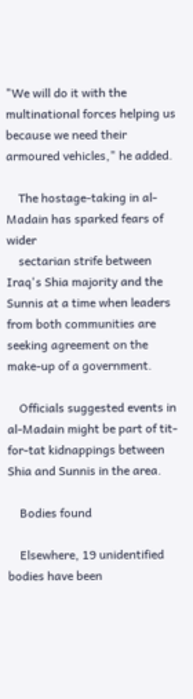"We will do it with the multinational forces helping us because we need their armoured vehicles," he added.

    The hostage-taking in al-Madain has sparked fears of wider
    sectarian strife between Iraq's Shia majority and the Sunnis at a time when leaders from both communities are seeking agreement on the make-up of a government.

    Officials suggested events in al-Madain might be part of tit-for-tat kidnappings between Shia and Sunnis in the area.

    Bodies found

    Elsewhere, 19 unidentified bodies have been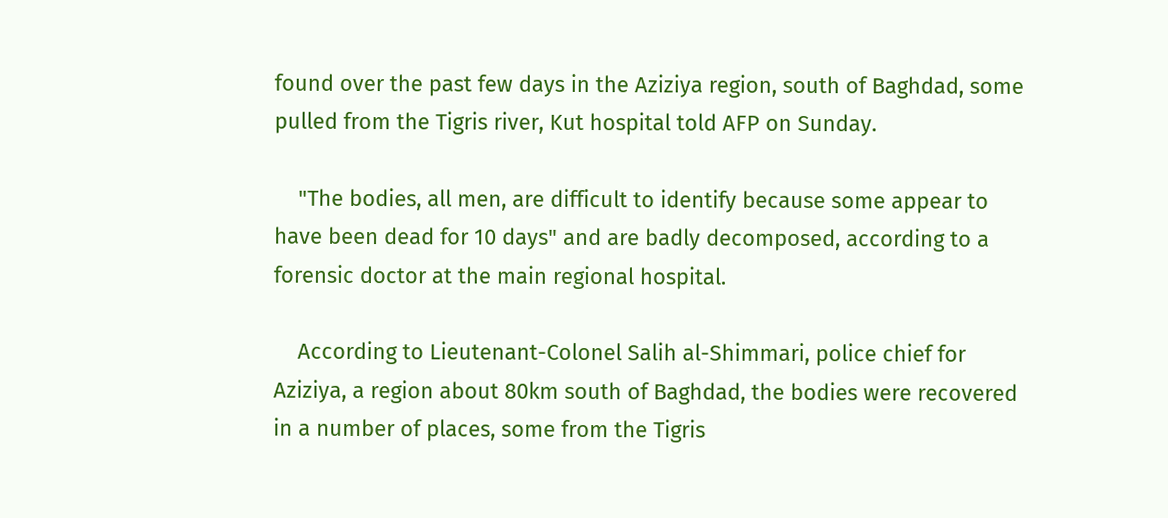found over the past few days in the Aziziya region, south of Baghdad, some pulled from the Tigris river, Kut hospital told AFP on Sunday.

    "The bodies, all men, are difficult to identify because some appear to have been dead for 10 days" and are badly decomposed, according to a forensic doctor at the main regional hospital.

    According to Lieutenant-Colonel Salih al-Shimmari, police chief for Aziziya, a region about 80km south of Baghdad, the bodies were recovered in a number of places, some from the Tigris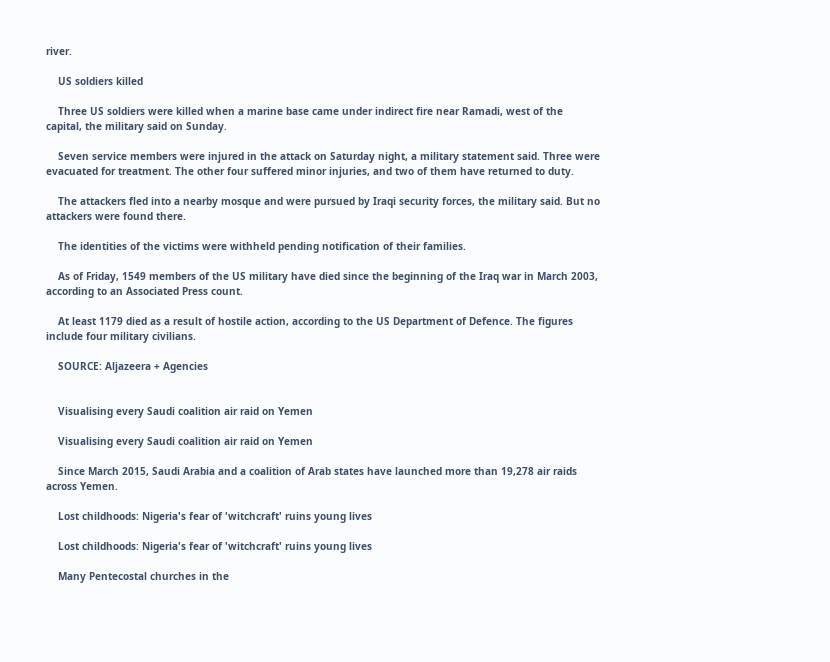river.

    US soldiers killed

    Three US soldiers were killed when a marine base came under indirect fire near Ramadi, west of the capital, the military said on Sunday.

    Seven service members were injured in the attack on Saturday night, a military statement said. Three were evacuated for treatment. The other four suffered minor injuries, and two of them have returned to duty.

    The attackers fled into a nearby mosque and were pursued by Iraqi security forces, the military said. But no attackers were found there.

    The identities of the victims were withheld pending notification of their families.

    As of Friday, 1549 members of the US military have died since the beginning of the Iraq war in March 2003, according to an Associated Press count.

    At least 1179 died as a result of hostile action, according to the US Department of Defence. The figures include four military civilians.

    SOURCE: Aljazeera + Agencies


    Visualising every Saudi coalition air raid on Yemen

    Visualising every Saudi coalition air raid on Yemen

    Since March 2015, Saudi Arabia and a coalition of Arab states have launched more than 19,278 air raids across Yemen.

    Lost childhoods: Nigeria's fear of 'witchcraft' ruins young lives

    Lost childhoods: Nigeria's fear of 'witchcraft' ruins young lives

    Many Pentecostal churches in the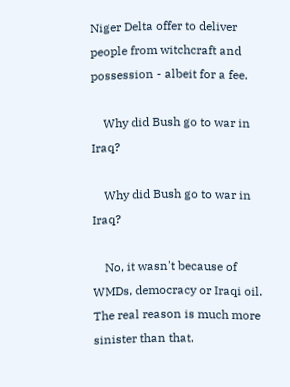Niger Delta offer to deliver people from witchcraft and possession - albeit for a fee.

    Why did Bush go to war in Iraq?

    Why did Bush go to war in Iraq?

    No, it wasn't because of WMDs, democracy or Iraqi oil. The real reason is much more sinister than that.